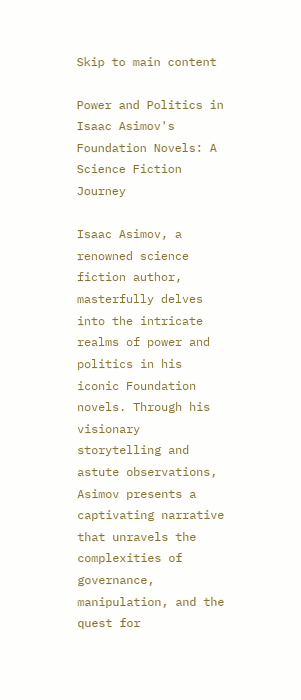Skip to main content

Power and Politics in Isaac Asimov's Foundation Novels: A Science Fiction Journey

Isaac Asimov, a renowned science fiction author, masterfully delves into the intricate realms of power and politics in his iconic Foundation novels. Through his visionary storytelling and astute observations, Asimov presents a captivating narrative that unravels the complexities of governance, manipulation, and the quest for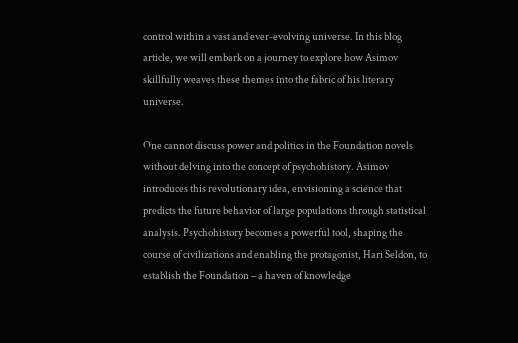control within a vast and ever-evolving universe. In this blog article, we will embark on a journey to explore how Asimov skillfully weaves these themes into the fabric of his literary universe.

One cannot discuss power and politics in the Foundation novels without delving into the concept of psychohistory. Asimov introduces this revolutionary idea, envisioning a science that predicts the future behavior of large populations through statistical analysis. Psychohistory becomes a powerful tool, shaping the course of civilizations and enabling the protagonist, Hari Seldon, to establish the Foundation – a haven of knowledge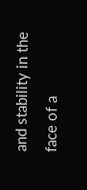and stability in the face of a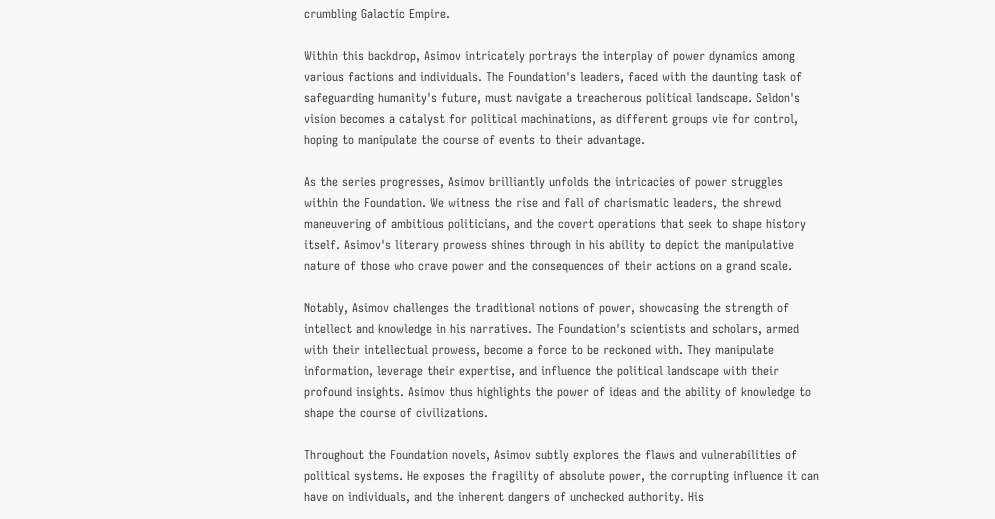crumbling Galactic Empire.

Within this backdrop, Asimov intricately portrays the interplay of power dynamics among various factions and individuals. The Foundation's leaders, faced with the daunting task of safeguarding humanity's future, must navigate a treacherous political landscape. Seldon's vision becomes a catalyst for political machinations, as different groups vie for control, hoping to manipulate the course of events to their advantage.

As the series progresses, Asimov brilliantly unfolds the intricacies of power struggles within the Foundation. We witness the rise and fall of charismatic leaders, the shrewd maneuvering of ambitious politicians, and the covert operations that seek to shape history itself. Asimov's literary prowess shines through in his ability to depict the manipulative nature of those who crave power and the consequences of their actions on a grand scale.

Notably, Asimov challenges the traditional notions of power, showcasing the strength of intellect and knowledge in his narratives. The Foundation's scientists and scholars, armed with their intellectual prowess, become a force to be reckoned with. They manipulate information, leverage their expertise, and influence the political landscape with their profound insights. Asimov thus highlights the power of ideas and the ability of knowledge to shape the course of civilizations.

Throughout the Foundation novels, Asimov subtly explores the flaws and vulnerabilities of political systems. He exposes the fragility of absolute power, the corrupting influence it can have on individuals, and the inherent dangers of unchecked authority. His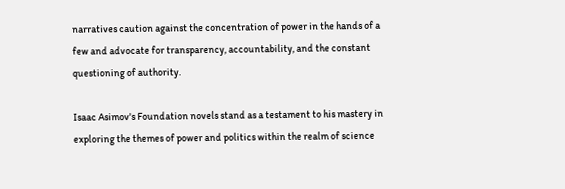narratives caution against the concentration of power in the hands of a few and advocate for transparency, accountability, and the constant questioning of authority.

Isaac Asimov's Foundation novels stand as a testament to his mastery in exploring the themes of power and politics within the realm of science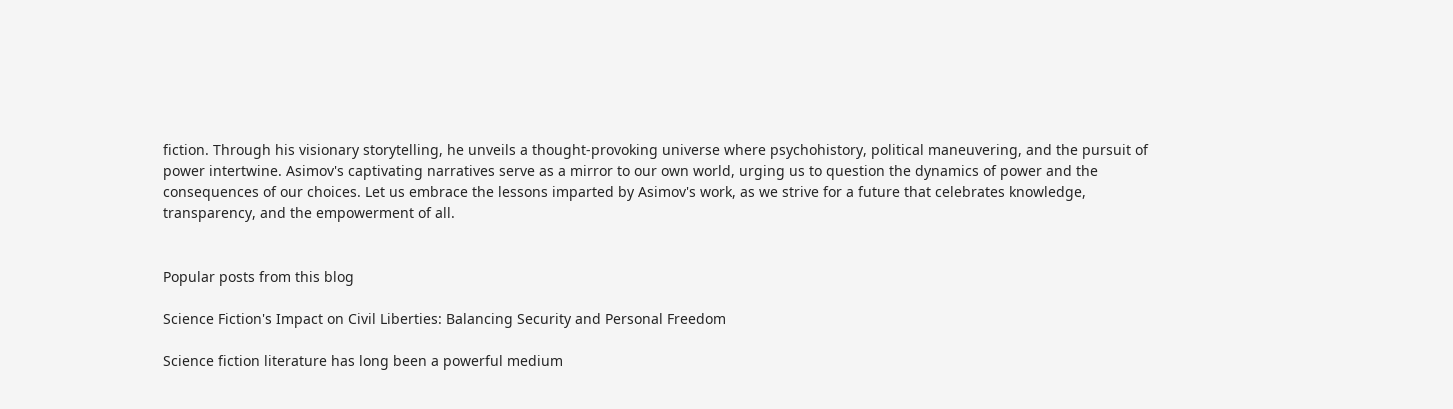fiction. Through his visionary storytelling, he unveils a thought-provoking universe where psychohistory, political maneuvering, and the pursuit of power intertwine. Asimov's captivating narratives serve as a mirror to our own world, urging us to question the dynamics of power and the consequences of our choices. Let us embrace the lessons imparted by Asimov's work, as we strive for a future that celebrates knowledge, transparency, and the empowerment of all.


Popular posts from this blog

Science Fiction's Impact on Civil Liberties: Balancing Security and Personal Freedom

Science fiction literature has long been a powerful medium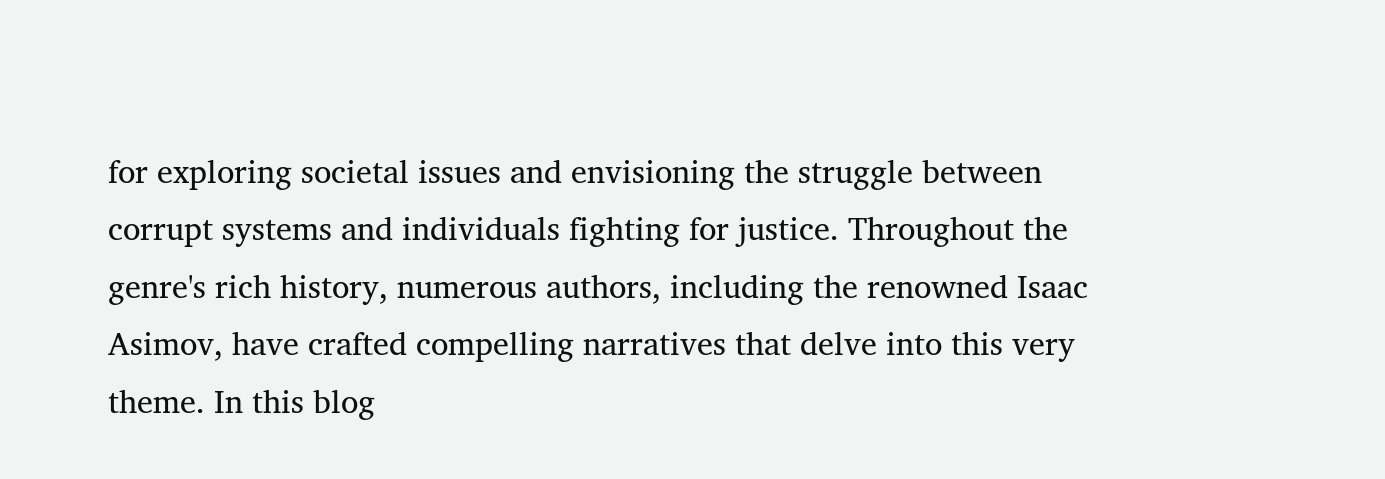for exploring societal issues and envisioning the struggle between corrupt systems and individuals fighting for justice. Throughout the genre's rich history, numerous authors, including the renowned Isaac Asimov, have crafted compelling narratives that delve into this very theme. In this blog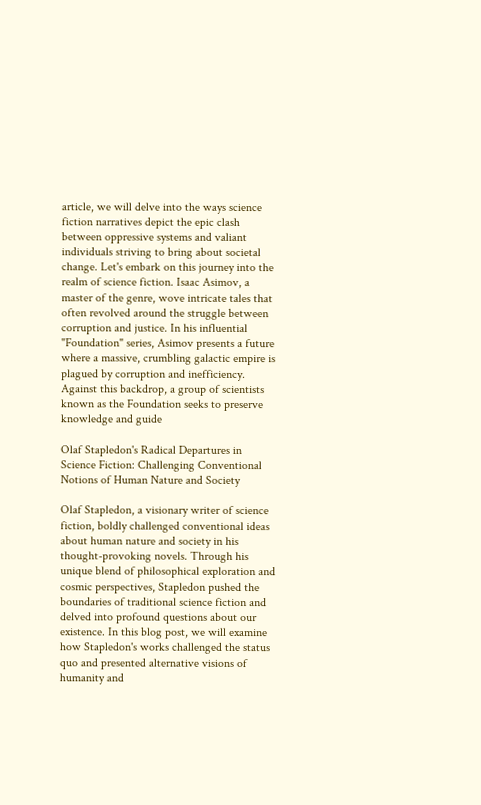article, we will delve into the ways science fiction narratives depict the epic clash between oppressive systems and valiant individuals striving to bring about societal change. Let's embark on this journey into the realm of science fiction. Isaac Asimov, a master of the genre, wove intricate tales that often revolved around the struggle between corruption and justice. In his influential "Foundation" series, Asimov presents a future where a massive, crumbling galactic empire is plagued by corruption and inefficiency. Against this backdrop, a group of scientists known as the Foundation seeks to preserve knowledge and guide

Olaf Stapledon's Radical Departures in Science Fiction: Challenging Conventional Notions of Human Nature and Society

Olaf Stapledon, a visionary writer of science fiction, boldly challenged conventional ideas about human nature and society in his thought-provoking novels. Through his unique blend of philosophical exploration and cosmic perspectives, Stapledon pushed the boundaries of traditional science fiction and delved into profound questions about our existence. In this blog post, we will examine how Stapledon's works challenged the status quo and presented alternative visions of humanity and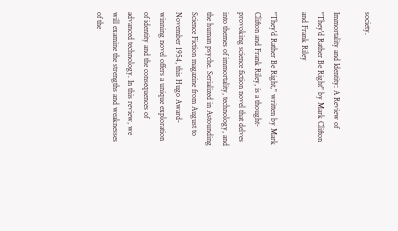society.

Immortality and Identity: A Review of "They'd Rather Be Right" by Mark Clifton and Frank Riley

"They'd Rather Be Right," written by Mark Clifton and Frank Riley, is a thought-provoking science fiction novel that delves into themes of immortality, technology, and the human psyche. Serialized in Astounding Science Fiction magazine from August to November 1954, this Hugo Award-winning novel offers a unique exploration of identity and the consequences of advanced technology. In this review, we will examine the strengths and weaknesses of the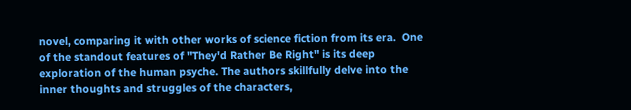novel, comparing it with other works of science fiction from its era.  One of the standout features of "They'd Rather Be Right" is its deep exploration of the human psyche. The authors skillfully delve into the inner thoughts and struggles of the characters,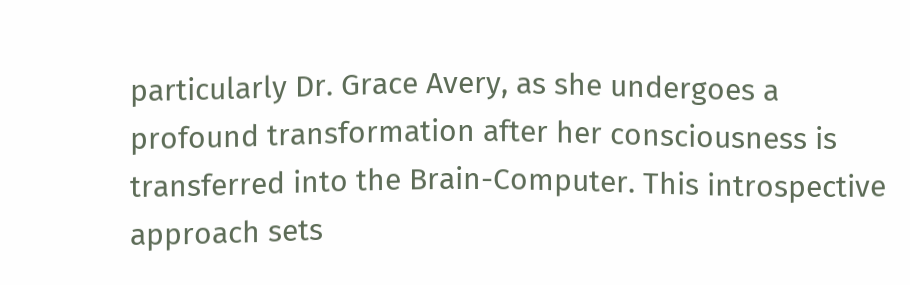particularly Dr. Grace Avery, as she undergoes a profound transformation after her consciousness is transferred into the Brain-Computer. This introspective approach sets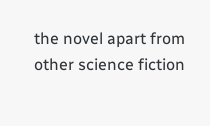the novel apart from other science fiction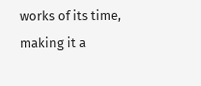works of its time, making it a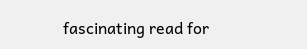fascinating read for